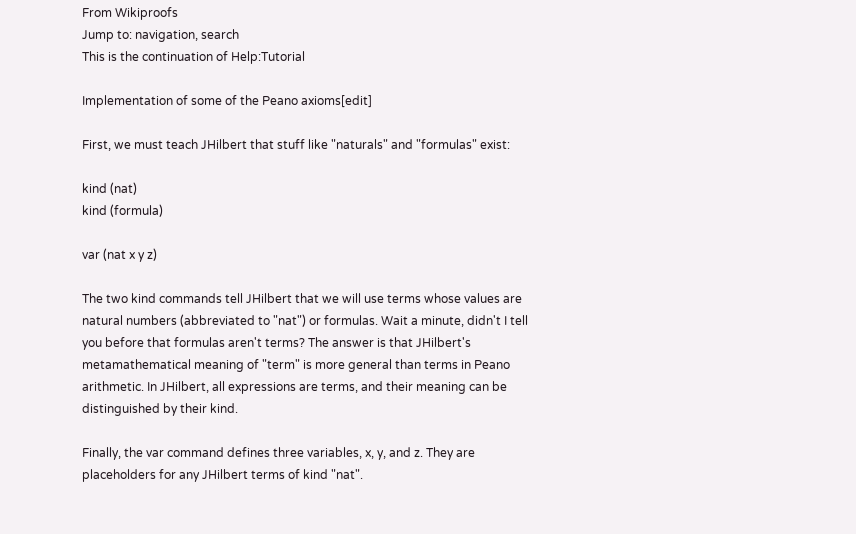From Wikiproofs
Jump to: navigation, search
This is the continuation of Help:Tutorial

Implementation of some of the Peano axioms[edit]

First, we must teach JHilbert that stuff like "naturals" and "formulas" exist:

kind (nat)
kind (formula)

var (nat x y z)

The two kind commands tell JHilbert that we will use terms whose values are natural numbers (abbreviated to "nat") or formulas. Wait a minute, didn't I tell you before that formulas aren't terms? The answer is that JHilbert's metamathematical meaning of "term" is more general than terms in Peano arithmetic. In JHilbert, all expressions are terms, and their meaning can be distinguished by their kind.

Finally, the var command defines three variables, x, y, and z. They are placeholders for any JHilbert terms of kind "nat".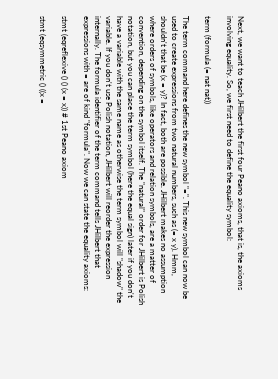Next, we want to teach JHilbert the first four Peano axioms, that is, the axioms involving equality. So, we first need to define the equality symbol:

term (formula (= nat nat))

The term command here defines the new symbol "=". This new symbol can now be used to create expressions from two natural numbers, such as (= x y). Hmm, shouldn't that be (x = y)? In fact, both are possible. JHilbert makes no assumption where orders of symbols, like operators and relation symbols, are a matter of convention, depending on the symbol itself. The "natural" order for JHilbert is Polish notation, but you can place the term symbol (here the equal sign) later if you don't have a variable with the same name as otherwise the term symbol will "shadow" the variable. If you don't use Polish notation, JHilbert will reorder the expression internally. The formula identifier of the term command tells JHilbert that expressions with = are of kind "formula". Now we can state the equality axioms:

stmt (eqreflexive () () (x = x)) # 1st Peano axiom

stmt (eqsymmetric () ((x =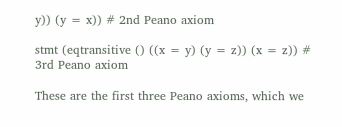y)) (y = x)) # 2nd Peano axiom

stmt (eqtransitive () ((x = y) (y = z)) (x = z)) # 3rd Peano axiom

These are the first three Peano axioms, which we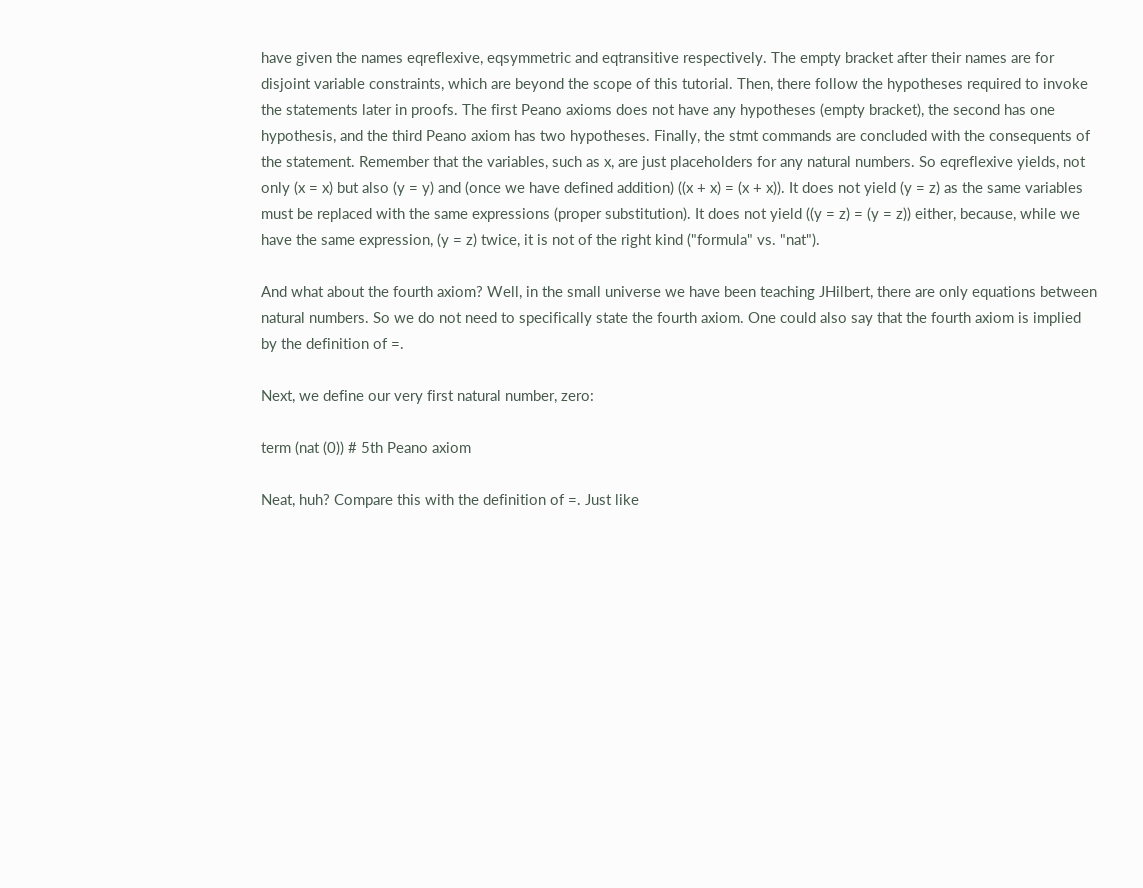have given the names eqreflexive, eqsymmetric and eqtransitive respectively. The empty bracket after their names are for disjoint variable constraints, which are beyond the scope of this tutorial. Then, there follow the hypotheses required to invoke the statements later in proofs. The first Peano axioms does not have any hypotheses (empty bracket), the second has one hypothesis, and the third Peano axiom has two hypotheses. Finally, the stmt commands are concluded with the consequents of the statement. Remember that the variables, such as x, are just placeholders for any natural numbers. So eqreflexive yields, not only (x = x) but also (y = y) and (once we have defined addition) ((x + x) = (x + x)). It does not yield (y = z) as the same variables must be replaced with the same expressions (proper substitution). It does not yield ((y = z) = (y = z)) either, because, while we have the same expression, (y = z) twice, it is not of the right kind ("formula" vs. "nat").

And what about the fourth axiom? Well, in the small universe we have been teaching JHilbert, there are only equations between natural numbers. So we do not need to specifically state the fourth axiom. One could also say that the fourth axiom is implied by the definition of =.

Next, we define our very first natural number, zero:

term (nat (0)) # 5th Peano axiom

Neat, huh? Compare this with the definition of =. Just like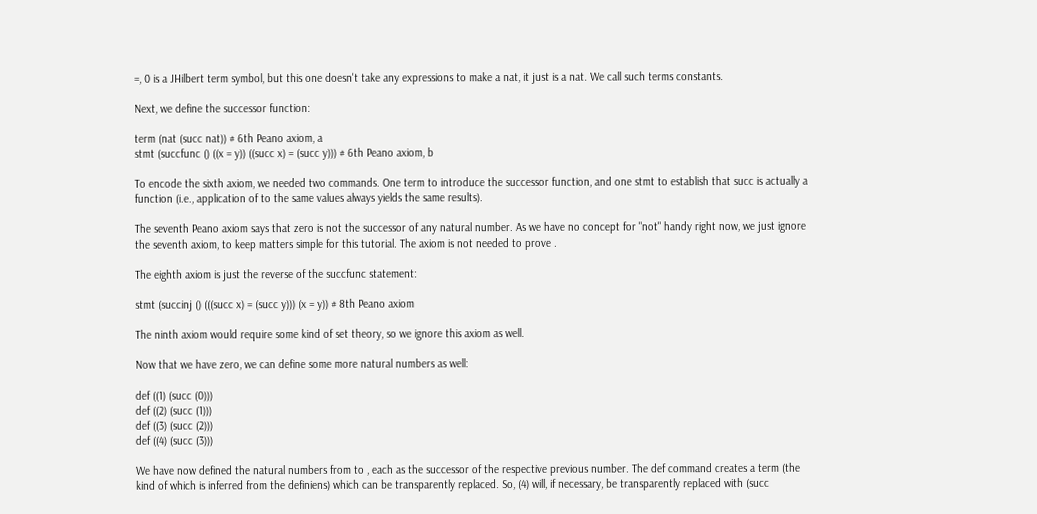=, 0 is a JHilbert term symbol, but this one doesn't take any expressions to make a nat, it just is a nat. We call such terms constants.

Next, we define the successor function:

term (nat (succ nat)) # 6th Peano axiom, a
stmt (succfunc () ((x = y)) ((succ x) = (succ y))) # 6th Peano axiom, b

To encode the sixth axiom, we needed two commands. One term to introduce the successor function, and one stmt to establish that succ is actually a function (i.e., application of to the same values always yields the same results).

The seventh Peano axiom says that zero is not the successor of any natural number. As we have no concept for "not" handy right now, we just ignore the seventh axiom, to keep matters simple for this tutorial. The axiom is not needed to prove .

The eighth axiom is just the reverse of the succfunc statement:

stmt (succinj () (((succ x) = (succ y))) (x = y)) # 8th Peano axiom

The ninth axiom would require some kind of set theory, so we ignore this axiom as well.

Now that we have zero, we can define some more natural numbers as well:

def ((1) (succ (0)))
def ((2) (succ (1)))
def ((3) (succ (2)))
def ((4) (succ (3)))

We have now defined the natural numbers from to , each as the successor of the respective previous number. The def command creates a term (the kind of which is inferred from the definiens) which can be transparently replaced. So, (4) will, if necessary, be transparently replaced with (succ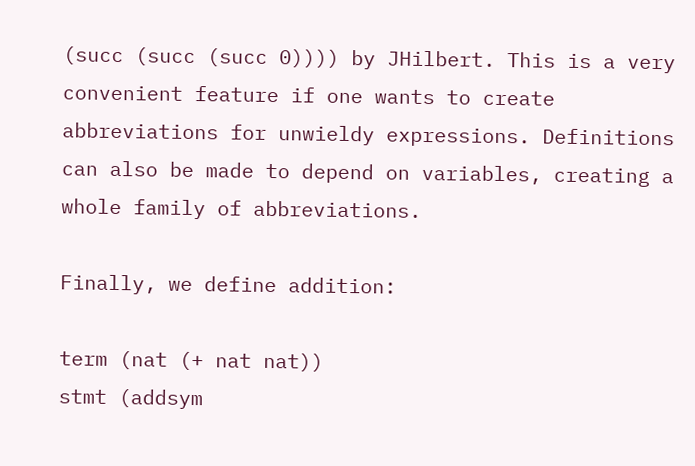(succ (succ (succ 0)))) by JHilbert. This is a very convenient feature if one wants to create abbreviations for unwieldy expressions. Definitions can also be made to depend on variables, creating a whole family of abbreviations.

Finally, we define addition:

term (nat (+ nat nat))
stmt (addsym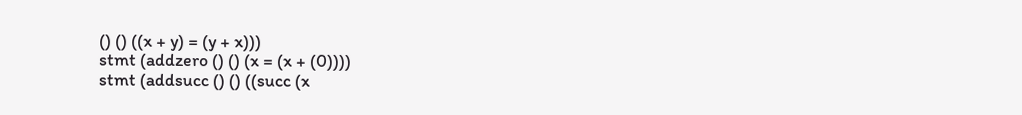() () ((x + y) = (y + x)))
stmt (addzero () () (x = (x + (0))))
stmt (addsucc () () ((succ (x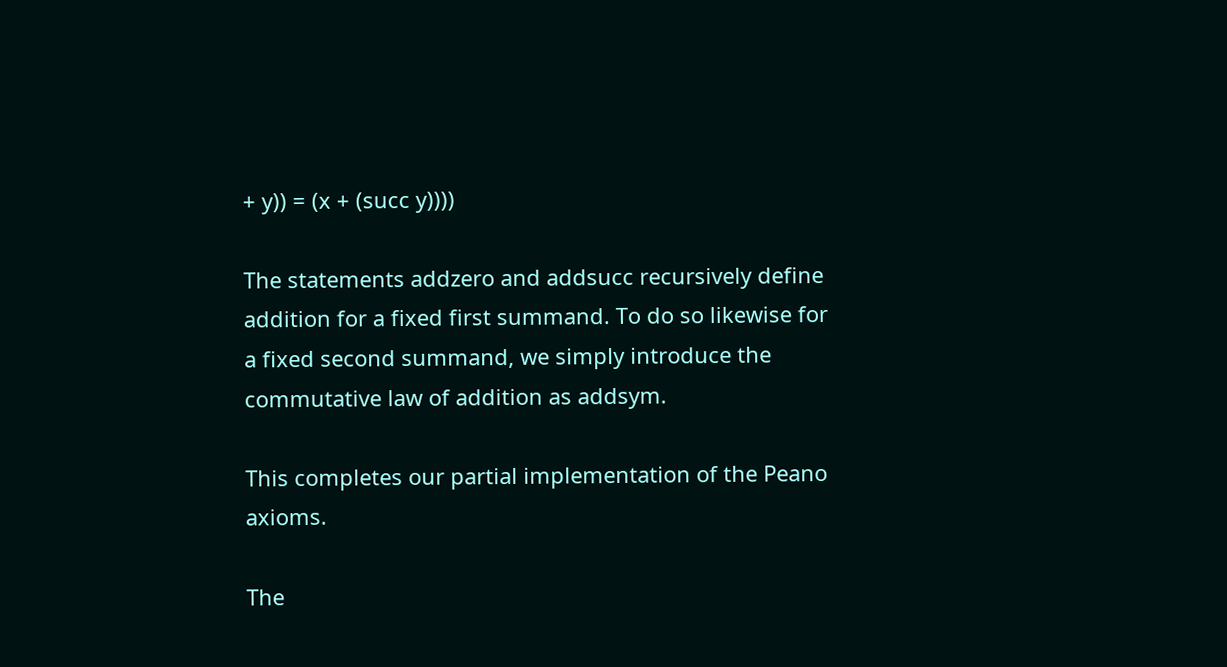+ y)) = (x + (succ y))))

The statements addzero and addsucc recursively define addition for a fixed first summand. To do so likewise for a fixed second summand, we simply introduce the commutative law of addition as addsym.

This completes our partial implementation of the Peano axioms.

The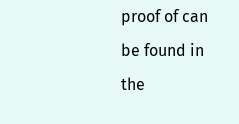proof of can be found in the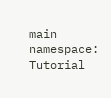main namespace: Tutorial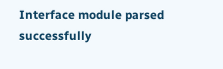Interface module parsed successfully